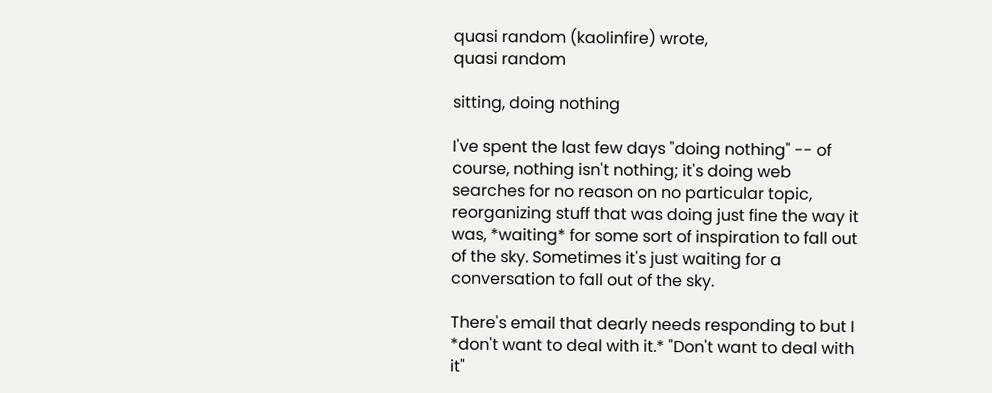quasi random (kaolinfire) wrote,
quasi random

sitting, doing nothing

I've spent the last few days "doing nothing" -- of course, nothing isn't nothing; it's doing web searches for no reason on no particular topic, reorganizing stuff that was doing just fine the way it was, *waiting* for some sort of inspiration to fall out of the sky. Sometimes it's just waiting for a conversation to fall out of the sky.

There's email that dearly needs responding to but I *don't want to deal with it.* "Don't want to deal with it"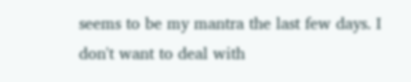seems to be my mantra the last few days. I don't want to deal with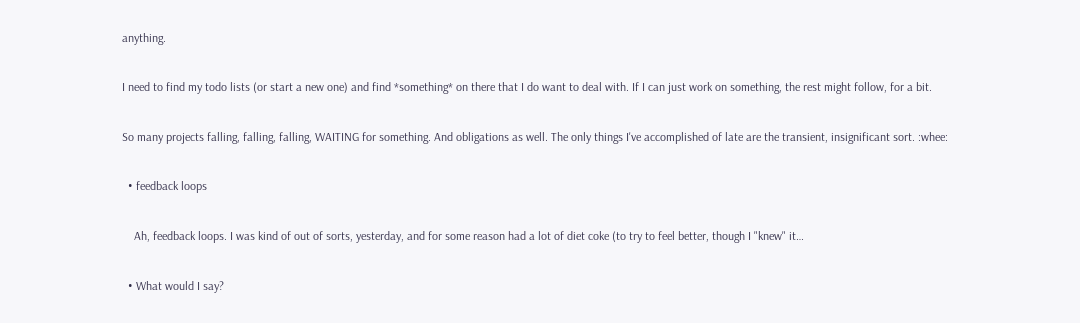anything.

I need to find my todo lists (or start a new one) and find *something* on there that I do want to deal with. If I can just work on something, the rest might follow, for a bit.

So many projects falling, falling, falling, WAITING for something. And obligations as well. The only things I've accomplished of late are the transient, insignificant sort. :whee:

  • feedback loops

    Ah, feedback loops. I was kind of out of sorts, yesterday, and for some reason had a lot of diet coke (to try to feel better, though I "knew" it…

  • What would I say?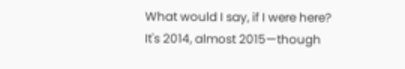What would I say, if I were here? It's 2014, almost 2015—though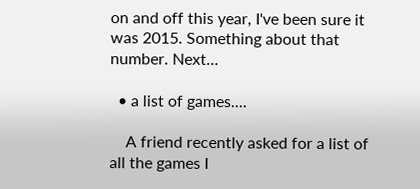on and off this year, I've been sure it was 2015. Something about that number. Next…

  • a list of games....

    A friend recently asked for a list of all the games I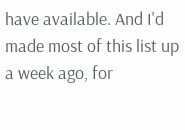have available. And I'd made most of this list up a week ago, for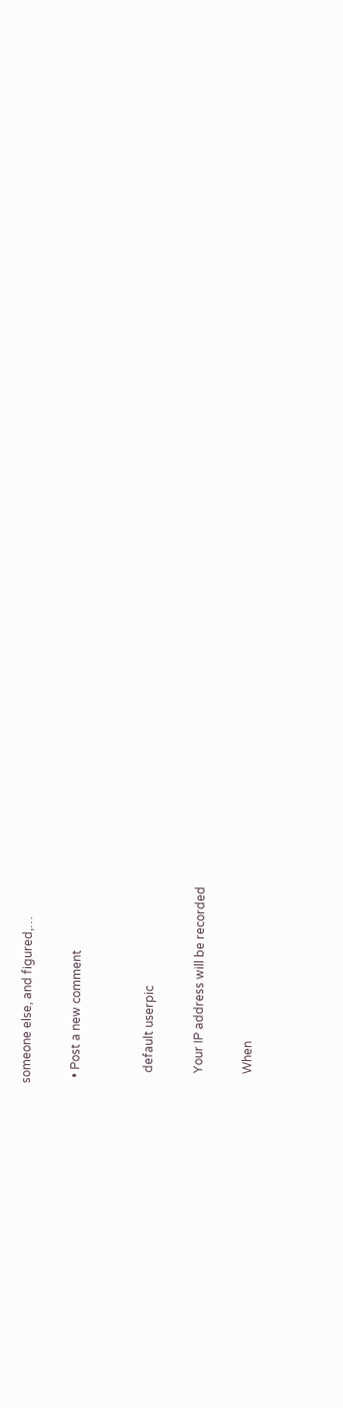someone else, and figured,…

  • Post a new comment


    default userpic

    Your IP address will be recorded

    When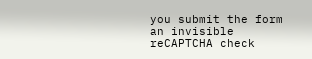you submit the form an invisible reCAPTCHA check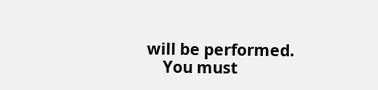will be performed.
    You must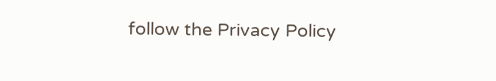follow the Privacy Policy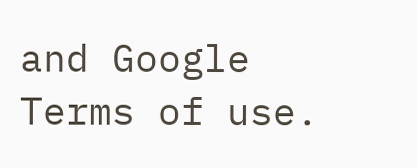and Google Terms of use.